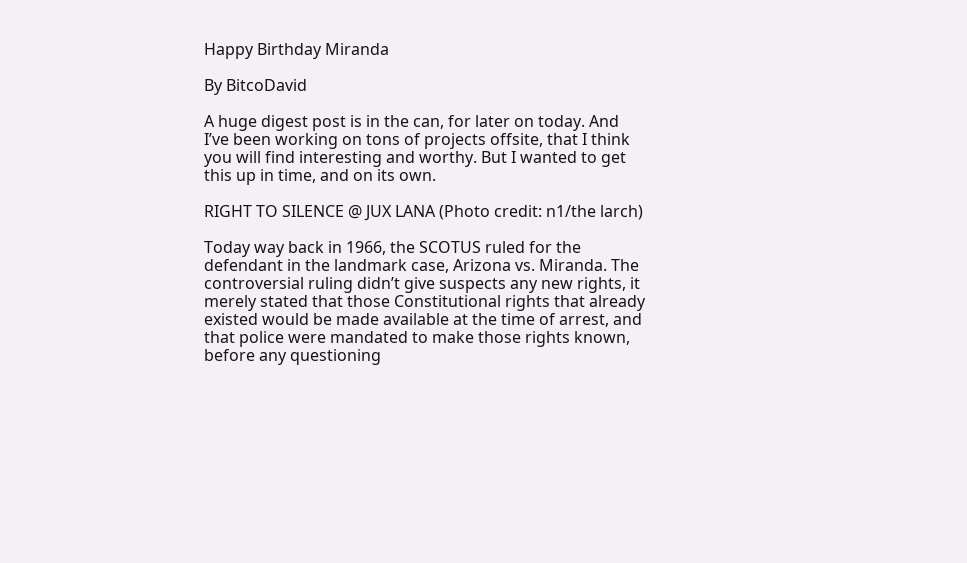Happy Birthday Miranda

By BitcoDavid

A huge digest post is in the can, for later on today. And I’ve been working on tons of projects offsite, that I think you will find interesting and worthy. But I wanted to get this up in time, and on its own.

RIGHT TO SILENCE @ JUX LANA (Photo credit: n1/the larch)

Today way back in 1966, the SCOTUS ruled for the defendant in the landmark case, Arizona vs. Miranda. The controversial ruling didn’t give suspects any new rights, it merely stated that those Constitutional rights that already existed would be made available at the time of arrest, and that police were mandated to make those rights known, before any questioning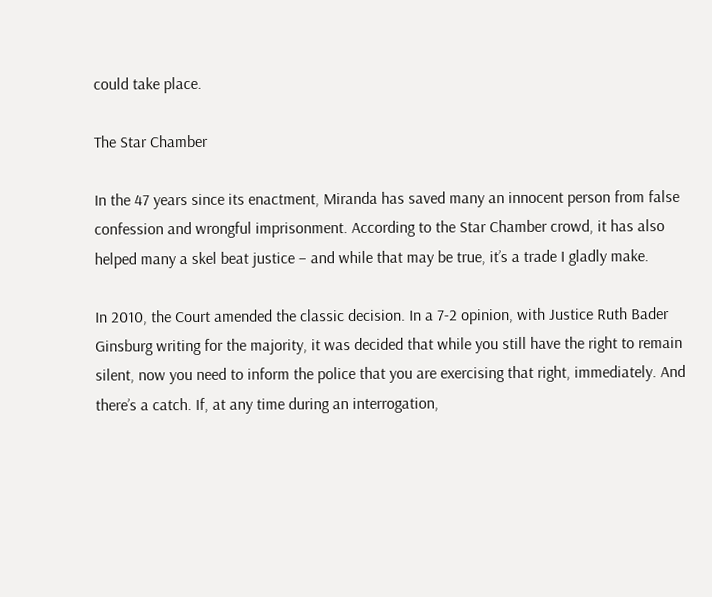could take place.

The Star Chamber

In the 47 years since its enactment, Miranda has saved many an innocent person from false confession and wrongful imprisonment. According to the Star Chamber crowd, it has also helped many a skel beat justice – and while that may be true, it’s a trade I gladly make.

In 2010, the Court amended the classic decision. In a 7-2 opinion, with Justice Ruth Bader Ginsburg writing for the majority, it was decided that while you still have the right to remain silent, now you need to inform the police that you are exercising that right, immediately. And there’s a catch. If, at any time during an interrogation,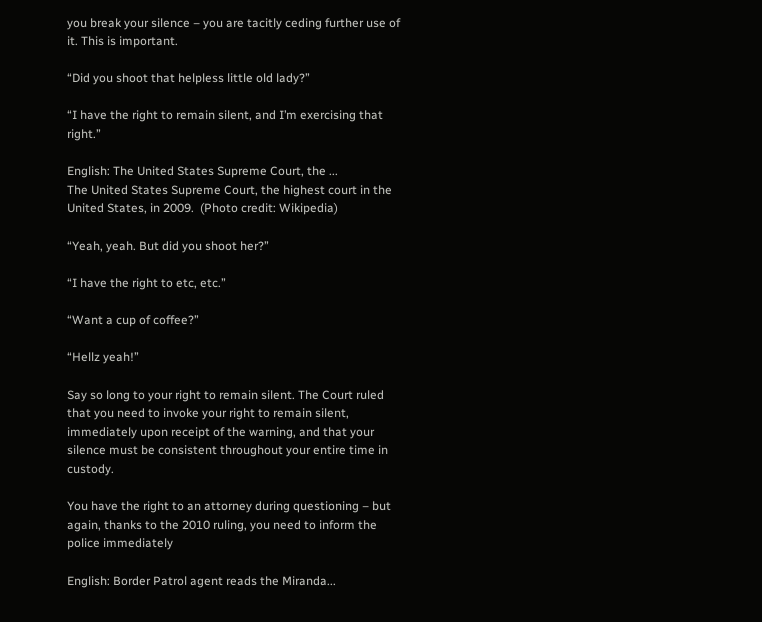you break your silence – you are tacitly ceding further use of it. This is important.

“Did you shoot that helpless little old lady?”

“I have the right to remain silent, and I’m exercising that right.”

English: The United States Supreme Court, the ...
The United States Supreme Court, the highest court in the United States, in 2009.  (Photo credit: Wikipedia)

“Yeah, yeah. But did you shoot her?”

“I have the right to etc, etc.”

“Want a cup of coffee?”

“Hellz yeah!”

Say so long to your right to remain silent. The Court ruled that you need to invoke your right to remain silent, immediately upon receipt of the warning, and that your silence must be consistent throughout your entire time in custody.

You have the right to an attorney during questioning – but again, thanks to the 2010 ruling, you need to inform the police immediately

English: Border Patrol agent reads the Miranda...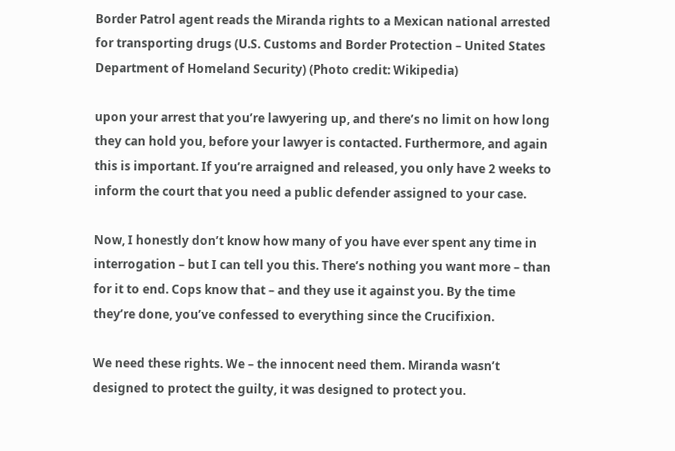Border Patrol agent reads the Miranda rights to a Mexican national arrested for transporting drugs (U.S. Customs and Border Protection – United States Department of Homeland Security) (Photo credit: Wikipedia)

upon your arrest that you’re lawyering up, and there’s no limit on how long they can hold you, before your lawyer is contacted. Furthermore, and again this is important. If you’re arraigned and released, you only have 2 weeks to inform the court that you need a public defender assigned to your case.

Now, I honestly don’t know how many of you have ever spent any time in interrogation – but I can tell you this. There’s nothing you want more – than for it to end. Cops know that – and they use it against you. By the time they’re done, you’ve confessed to everything since the Crucifixion.

We need these rights. We – the innocent need them. Miranda wasn’t designed to protect the guilty, it was designed to protect you.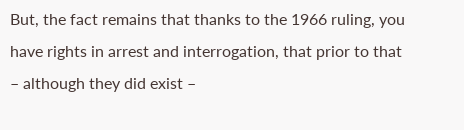But, the fact remains that thanks to the 1966 ruling, you have rights in arrest and interrogation, that prior to that – although they did exist –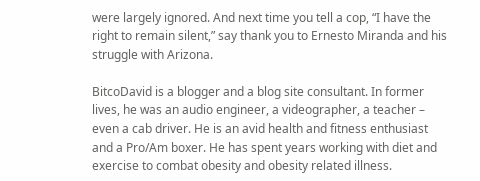were largely ignored. And next time you tell a cop, “I have the right to remain silent,” say thank you to Ernesto Miranda and his struggle with Arizona.

BitcoDavid is a blogger and a blog site consultant. In former lives, he was an audio engineer, a videographer, a teacher – even a cab driver. He is an avid health and fitness enthusiast and a Pro/Am boxer. He has spent years working with diet and exercise to combat obesity and obesity related illness.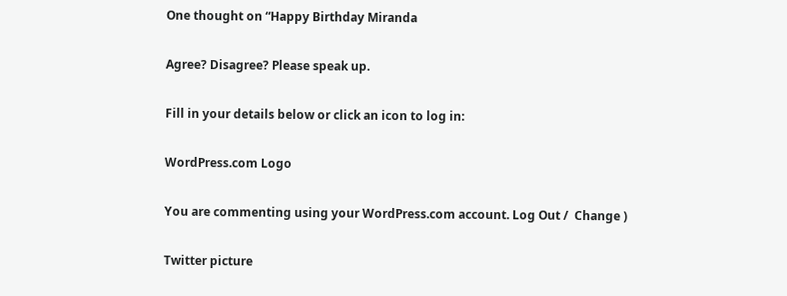One thought on “Happy Birthday Miranda

Agree? Disagree? Please speak up.

Fill in your details below or click an icon to log in:

WordPress.com Logo

You are commenting using your WordPress.com account. Log Out /  Change )

Twitter picture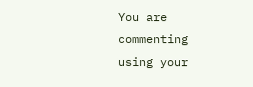You are commenting using your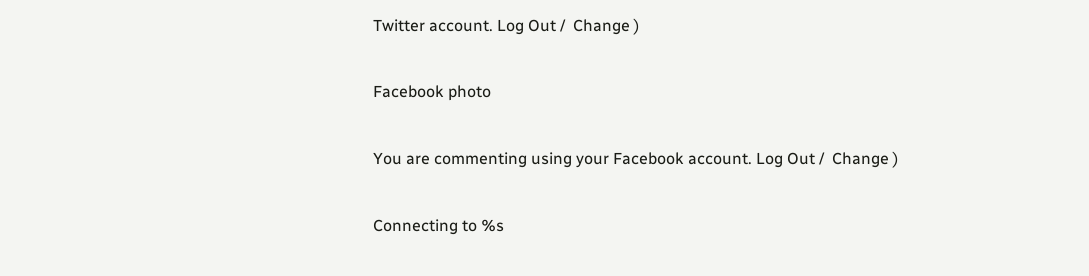Twitter account. Log Out /  Change )

Facebook photo

You are commenting using your Facebook account. Log Out /  Change )

Connecting to %s